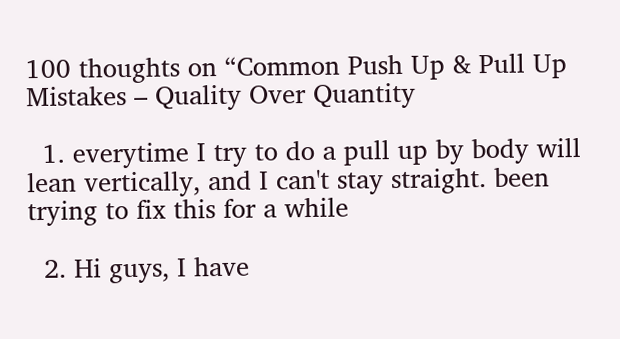100 thoughts on “Common Push Up & Pull Up Mistakes – Quality Over Quantity

  1. everytime I try to do a pull up by body will lean vertically, and I can't stay straight. been trying to fix this for a while

  2. Hi guys, I have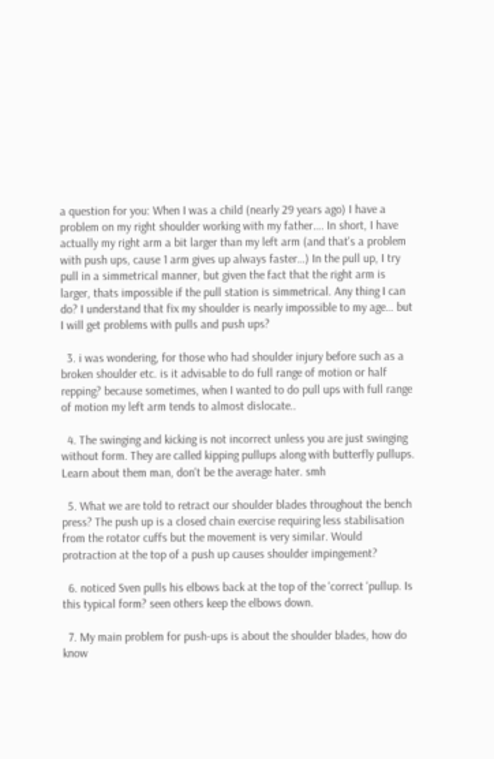a question for you: When I was a child (nearly 29 years ago) I have a problem on my right shoulder working with my father…. In short, I have actually my right arm a bit larger than my left arm (and that's a problem with push ups, cause 1 arm gives up always faster…) In the pull up, I try pull in a simmetrical manner, but given the fact that the right arm is larger, thats impossible if the pull station is simmetrical. Any thing I can do? I understand that fix my shoulder is nearly impossible to my age… but I will get problems with pulls and push ups?

  3. i was wondering, for those who had shoulder injury before such as a broken shoulder etc. is it advisable to do full range of motion or half repping? because sometimes, when I wanted to do pull ups with full range of motion my left arm tends to almost dislocate..

  4. The swinging and kicking is not incorrect unless you are just swinging without form. They are called kipping pullups along with butterfly pullups. Learn about them man, don't be the average hater. smh

  5. What we are told to retract our shoulder blades throughout the bench press? The push up is a closed chain exercise requiring less stabilisation from the rotator cuffs but the movement is very similar. Would protraction at the top of a push up causes shoulder impingement?

  6. noticed Sven pulls his elbows back at the top of the 'correct 'pullup. Is this typical form? seen others keep the elbows down.

  7. My main problem for push-ups is about the shoulder blades, how do know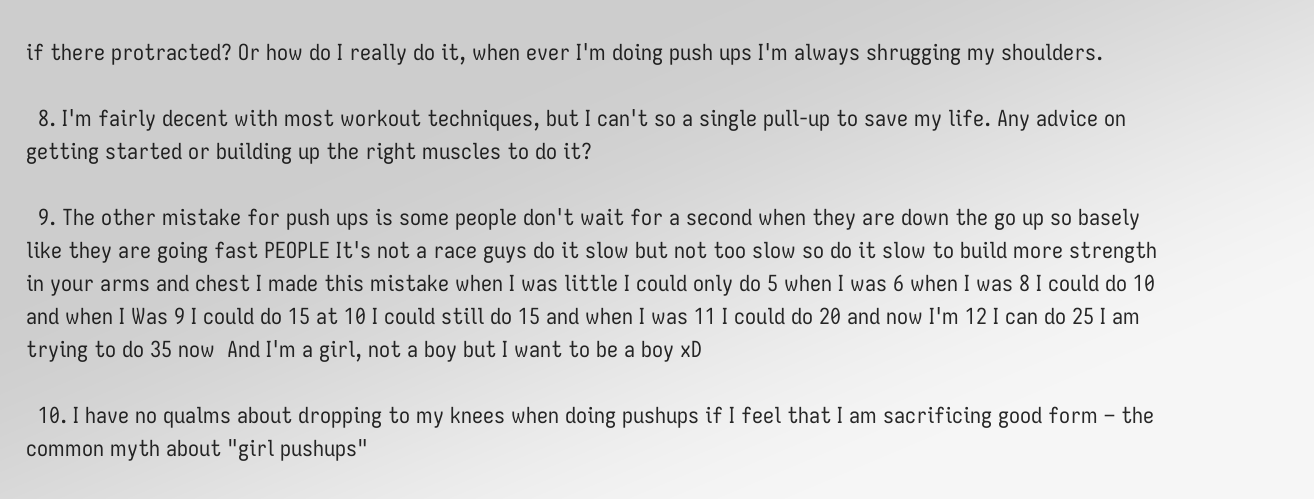if there protracted? Or how do I really do it, when ever I'm doing push ups I'm always shrugging my shoulders.

  8. I'm fairly decent with most workout techniques, but I can't so a single pull-up to save my life. Any advice on getting started or building up the right muscles to do it?

  9. The other mistake for push ups is some people don't wait for a second when they are down the go up so basely like they are going fast PEOPLE It's not a race guys do it slow but not too slow so do it slow to build more strength in your arms and chest I made this mistake when I was little I could only do 5 when I was 6 when I was 8 I could do 10 and when I Was 9 I could do 15 at 10 I could still do 15 and when I was 11 I could do 20 and now I'm 12 I can do 25 I am trying to do 35 now  And I'm a girl, not a boy but I want to be a boy xD

  10. I have no qualms about dropping to my knees when doing pushups if I feel that I am sacrificing good form – the common myth about "girl pushups"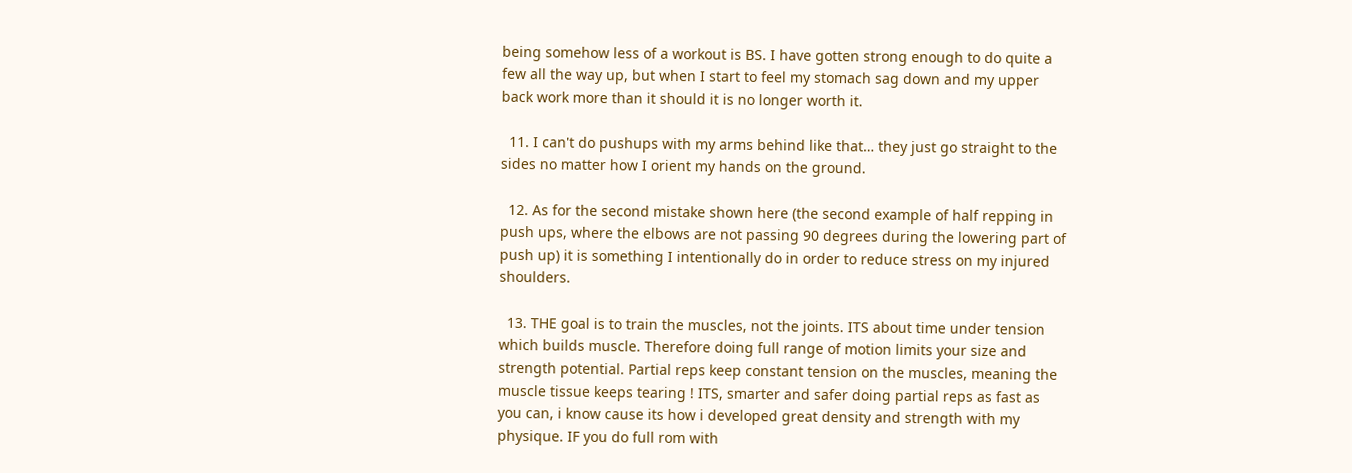being somehow less of a workout is BS. I have gotten strong enough to do quite a few all the way up, but when I start to feel my stomach sag down and my upper back work more than it should it is no longer worth it.

  11. I can't do pushups with my arms behind like that… they just go straight to the sides no matter how I orient my hands on the ground.

  12. As for the second mistake shown here (the second example of half repping in push ups, where the elbows are not passing 90 degrees during the lowering part of push up) it is something I intentionally do in order to reduce stress on my injured shoulders.

  13. THE goal is to train the muscles, not the joints. ITS about time under tension which builds muscle. Therefore doing full range of motion limits your size and strength potential. Partial reps keep constant tension on the muscles, meaning the muscle tissue keeps tearing ! ITS, smarter and safer doing partial reps as fast as you can, i know cause its how i developed great density and strength with my physique. IF you do full rom with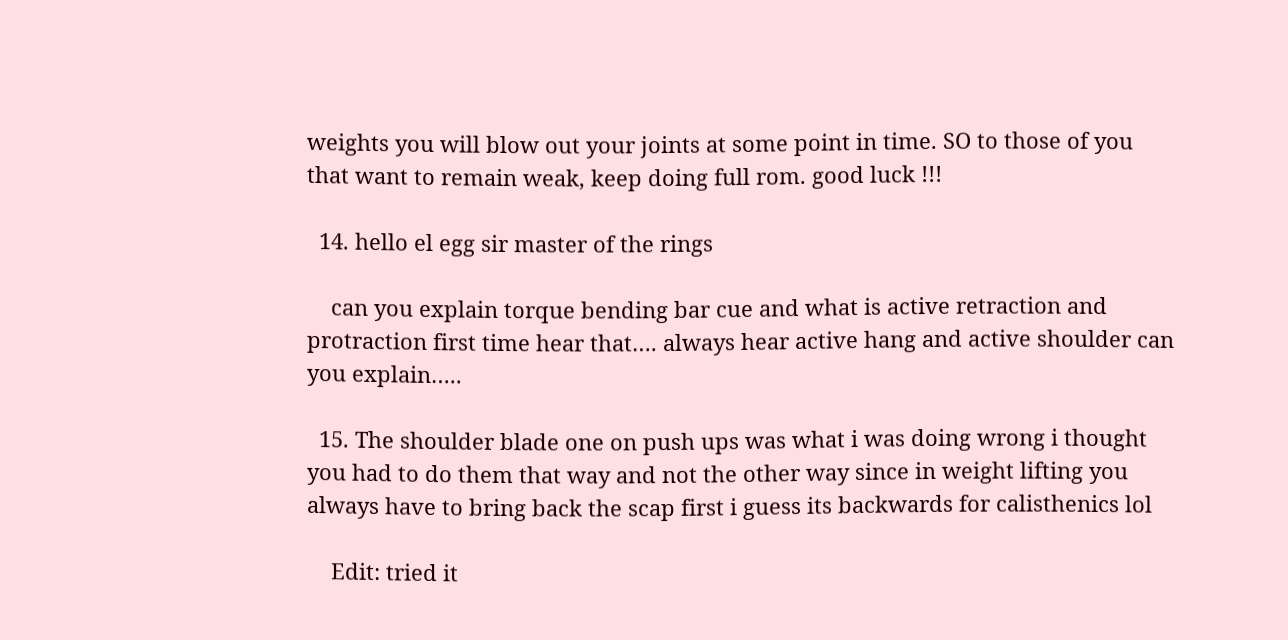weights you will blow out your joints at some point in time. SO to those of you that want to remain weak, keep doing full rom. good luck !!!

  14. hello el egg sir master of the rings

    can you explain torque bending bar cue and what is active retraction and protraction first time hear that…. always hear active hang and active shoulder can you explain…..

  15. The shoulder blade one on push ups was what i was doing wrong i thought you had to do them that way and not the other way since in weight lifting you always have to bring back the scap first i guess its backwards for calisthenics lol

    Edit: tried it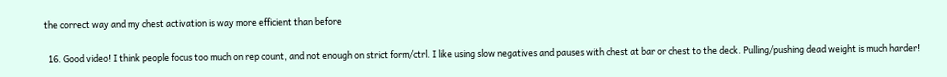the correct way and my chest activation is way more efficient than before

  16. Good video! I think people focus too much on rep count, and not enough on strict form/ctrl. I like using slow negatives and pauses with chest at bar or chest to the deck. Pulling/pushing dead weight is much harder!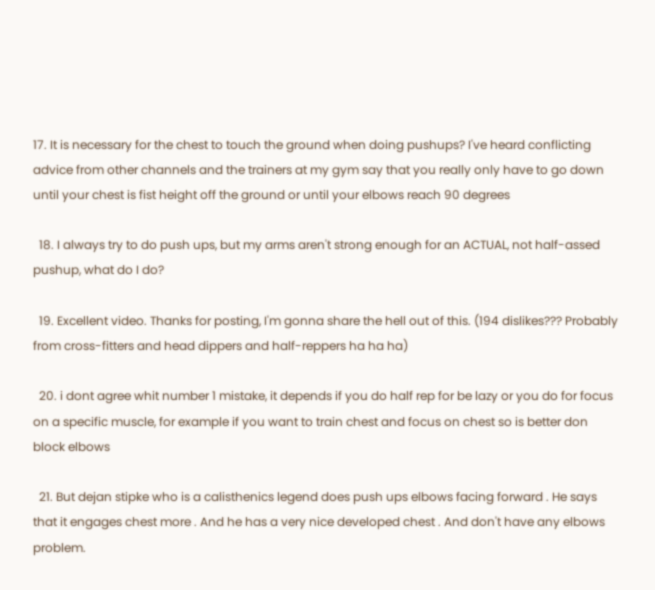17. It is necessary for the chest to touch the ground when doing pushups? I've heard conflicting advice from other channels and the trainers at my gym say that you really only have to go down until your chest is fist height off the ground or until your elbows reach 90 degrees

  18. I always try to do push ups, but my arms aren't strong enough for an ACTUAL, not half-assed pushup, what do I do?

  19. Excellent video. Thanks for posting, I'm gonna share the hell out of this. (194 dislikes??? Probably from cross-fitters and head dippers and half-reppers ha ha ha)

  20. i dont agree whit number 1 mistake, it depends if you do half rep for be lazy or you do for focus on a specific muscle, for example if you want to train chest and focus on chest so is better don block elbows

  21. But dejan stipke who is a calisthenics legend does push ups elbows facing forward . He says that it engages chest more . And he has a very nice developed chest . And don't have any elbows problem.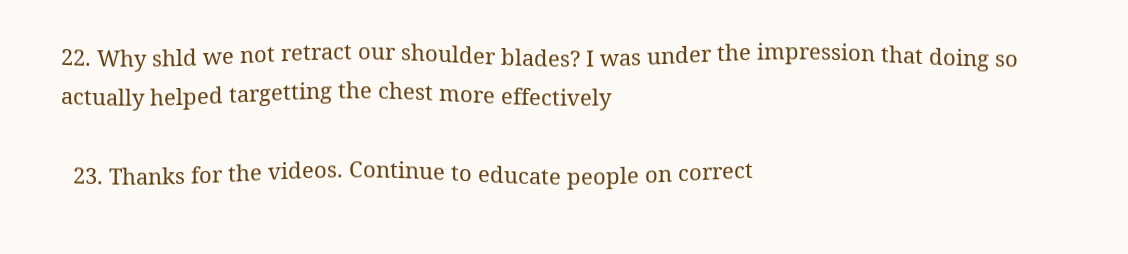22. Why shld we not retract our shoulder blades? I was under the impression that doing so actually helped targetting the chest more effectively

  23. Thanks for the videos. Continue to educate people on correct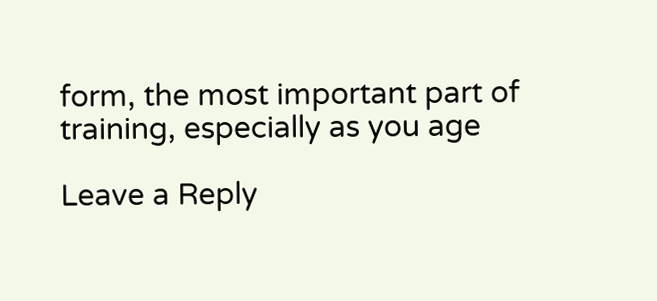form, the most important part of training, especially as you age

Leave a Reply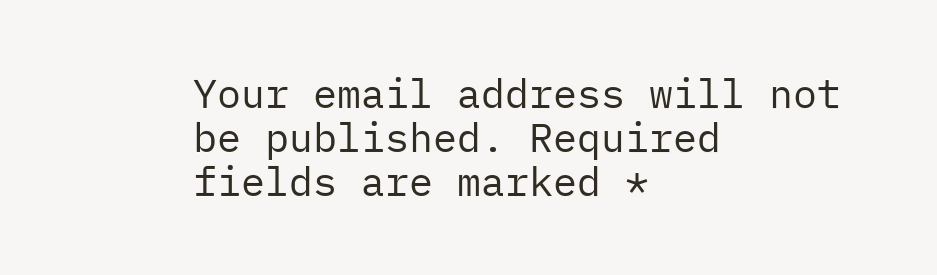Your email address will not be published. Required fields are marked *